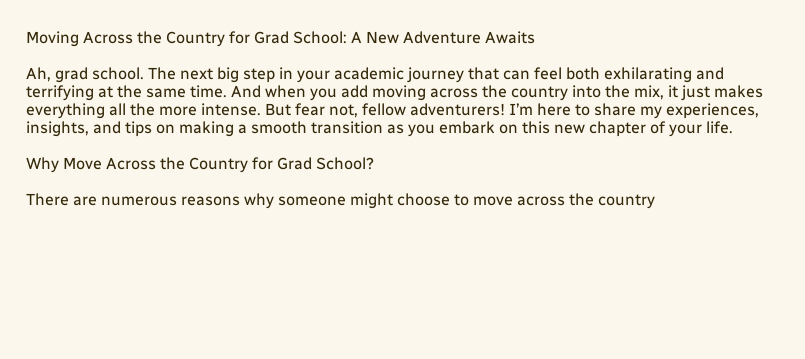Moving Across the Country for Grad School: A New Adventure Awaits

Ah, grad school. The next big step in your academic journey that can feel both exhilarating and terrifying at the same time. And when you add moving across the country into the mix, it just makes everything all the more intense. But fear not, fellow adventurers! I’m here to share my experiences, insights, and tips on making a smooth transition as you embark on this new chapter of your life.

Why Move Across the Country for Grad School?

There are numerous reasons why someone might choose to move across the country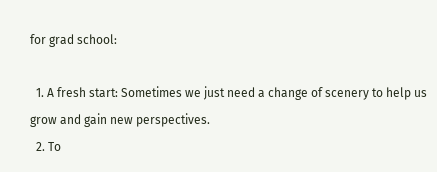for grad school:

  1. A fresh start: Sometimes we just need a change of scenery to help us grow and gain new perspectives.
  2. To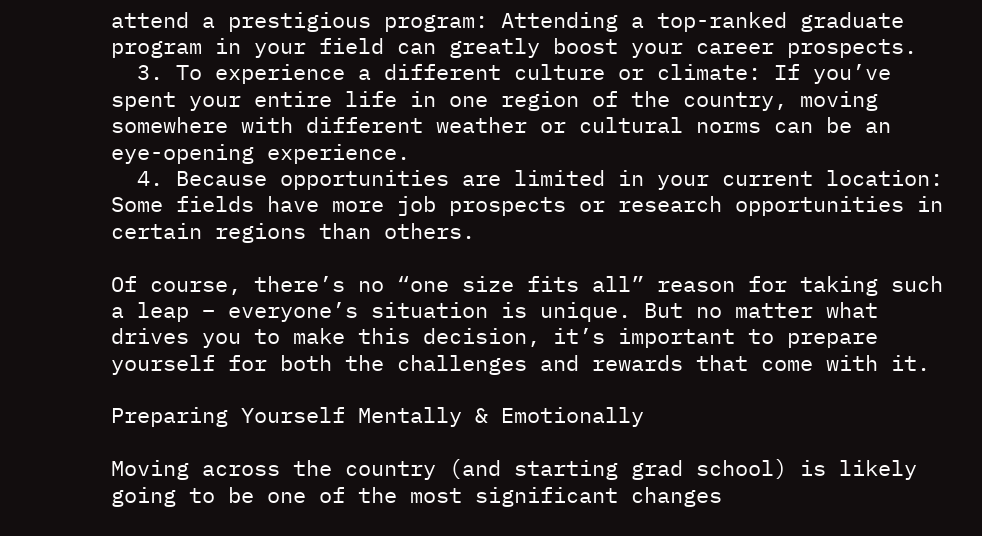attend a prestigious program: Attending a top-ranked graduate program in your field can greatly boost your career prospects.
  3. To experience a different culture or climate: If you’ve spent your entire life in one region of the country, moving somewhere with different weather or cultural norms can be an eye-opening experience.
  4. Because opportunities are limited in your current location: Some fields have more job prospects or research opportunities in certain regions than others.

Of course, there’s no “one size fits all” reason for taking such a leap – everyone’s situation is unique. But no matter what drives you to make this decision, it’s important to prepare yourself for both the challenges and rewards that come with it.

Preparing Yourself Mentally & Emotionally

Moving across the country (and starting grad school) is likely going to be one of the most significant changes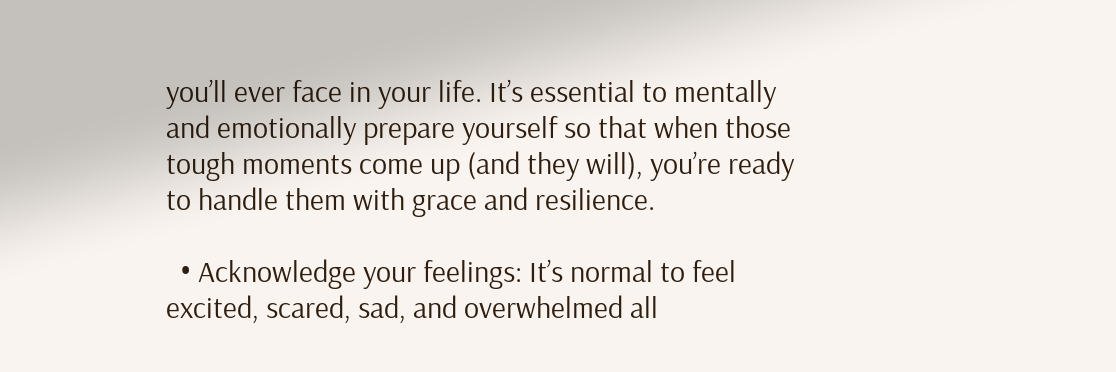you’ll ever face in your life. It’s essential to mentally and emotionally prepare yourself so that when those tough moments come up (and they will), you’re ready to handle them with grace and resilience.

  • Acknowledge your feelings: It’s normal to feel excited, scared, sad, and overwhelmed all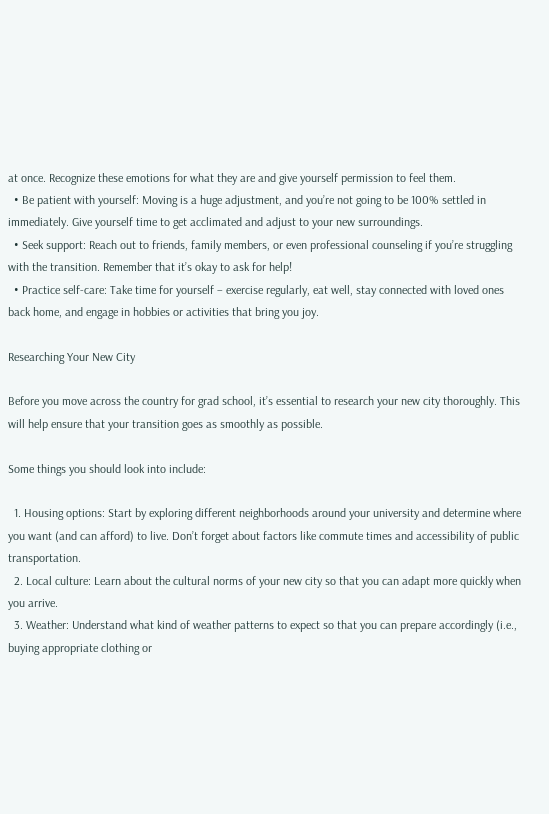at once. Recognize these emotions for what they are and give yourself permission to feel them.
  • Be patient with yourself: Moving is a huge adjustment, and you’re not going to be 100% settled in immediately. Give yourself time to get acclimated and adjust to your new surroundings.
  • Seek support: Reach out to friends, family members, or even professional counseling if you’re struggling with the transition. Remember that it’s okay to ask for help!
  • Practice self-care: Take time for yourself – exercise regularly, eat well, stay connected with loved ones back home, and engage in hobbies or activities that bring you joy.

Researching Your New City

Before you move across the country for grad school, it’s essential to research your new city thoroughly. This will help ensure that your transition goes as smoothly as possible.

Some things you should look into include:

  1. Housing options: Start by exploring different neighborhoods around your university and determine where you want (and can afford) to live. Don’t forget about factors like commute times and accessibility of public transportation.
  2. Local culture: Learn about the cultural norms of your new city so that you can adapt more quickly when you arrive.
  3. Weather: Understand what kind of weather patterns to expect so that you can prepare accordingly (i.e., buying appropriate clothing or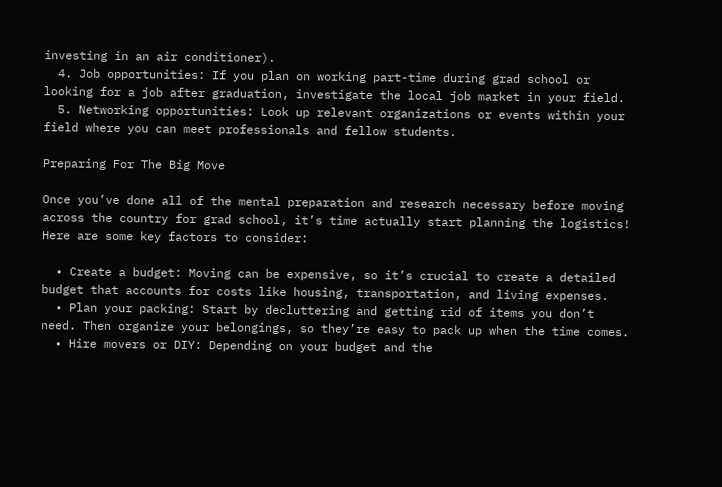investing in an air conditioner).
  4. Job opportunities: If you plan on working part-time during grad school or looking for a job after graduation, investigate the local job market in your field.
  5. Networking opportunities: Look up relevant organizations or events within your field where you can meet professionals and fellow students.

Preparing For The Big Move

Once you’ve done all of the mental preparation and research necessary before moving across the country for grad school, it’s time actually start planning the logistics! Here are some key factors to consider:

  • Create a budget: Moving can be expensive, so it’s crucial to create a detailed budget that accounts for costs like housing, transportation, and living expenses.
  • Plan your packing: Start by decluttering and getting rid of items you don’t need. Then organize your belongings, so they’re easy to pack up when the time comes.
  • Hire movers or DIY: Depending on your budget and the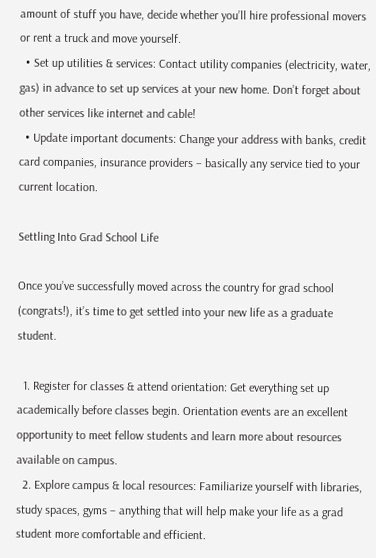amount of stuff you have, decide whether you’ll hire professional movers or rent a truck and move yourself.
  • Set up utilities & services: Contact utility companies (electricity, water, gas) in advance to set up services at your new home. Don’t forget about other services like internet and cable!
  • Update important documents: Change your address with banks, credit card companies, insurance providers – basically any service tied to your current location.

Settling Into Grad School Life

Once you’ve successfully moved across the country for grad school (congrats!), it’s time to get settled into your new life as a graduate student.

  1. Register for classes & attend orientation: Get everything set up academically before classes begin. Orientation events are an excellent opportunity to meet fellow students and learn more about resources available on campus.
  2. Explore campus & local resources: Familiarize yourself with libraries, study spaces, gyms – anything that will help make your life as a grad student more comfortable and efficient.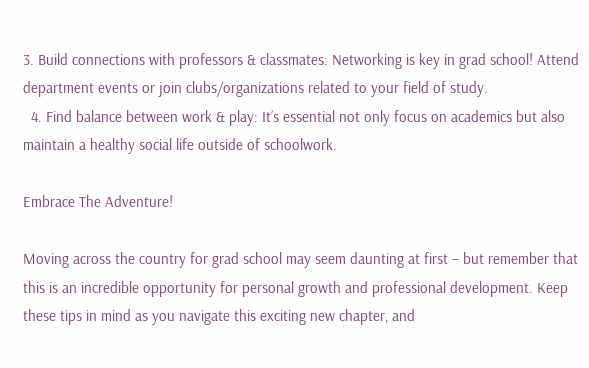3. Build connections with professors & classmates: Networking is key in grad school! Attend department events or join clubs/organizations related to your field of study.
  4. Find balance between work & play: It’s essential not only focus on academics but also maintain a healthy social life outside of schoolwork.

Embrace The Adventure!

Moving across the country for grad school may seem daunting at first – but remember that this is an incredible opportunity for personal growth and professional development. Keep these tips in mind as you navigate this exciting new chapter, and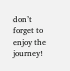don’t forget to enjoy the journey!